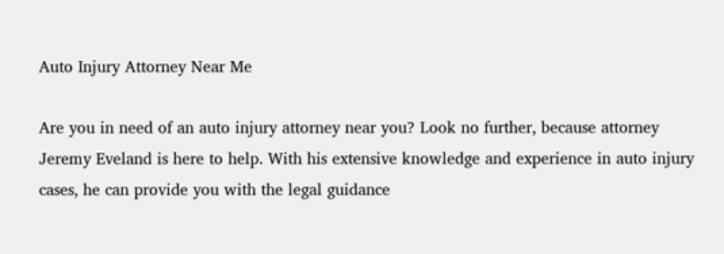Auto Injury Attorney Near Me

Are you in need of an auto injury attorney near you? Look no further, because attorney Jeremy Eveland is here to help. With his extensive knowledge and experience in auto injury cases, he can provide you with the legal guidance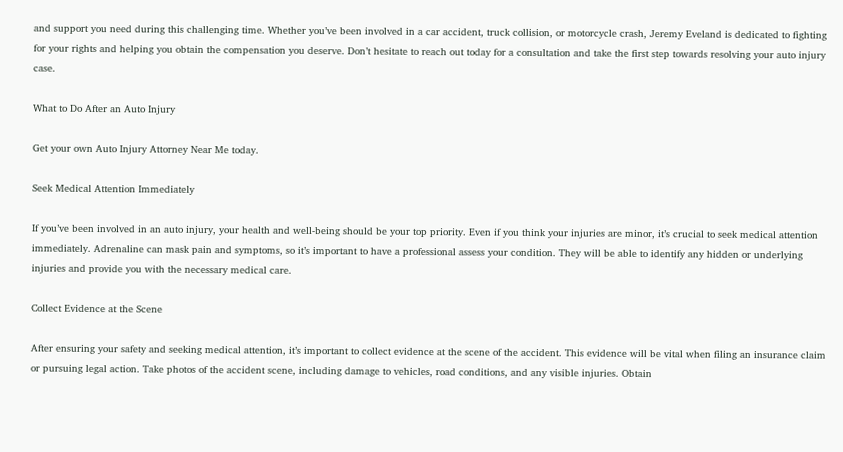and support you need during this challenging time. Whether you’ve been involved in a car accident, truck collision, or motorcycle crash, Jeremy Eveland is dedicated to fighting for your rights and helping you obtain the compensation you deserve. Don’t hesitate to reach out today for a consultation and take the first step towards resolving your auto injury case.

What to Do After an Auto Injury

Get your own Auto Injury Attorney Near Me today.

Seek Medical Attention Immediately

If you’ve been involved in an auto injury, your health and well-being should be your top priority. Even if you think your injuries are minor, it’s crucial to seek medical attention immediately. Adrenaline can mask pain and symptoms, so it’s important to have a professional assess your condition. They will be able to identify any hidden or underlying injuries and provide you with the necessary medical care.

Collect Evidence at the Scene

After ensuring your safety and seeking medical attention, it’s important to collect evidence at the scene of the accident. This evidence will be vital when filing an insurance claim or pursuing legal action. Take photos of the accident scene, including damage to vehicles, road conditions, and any visible injuries. Obtain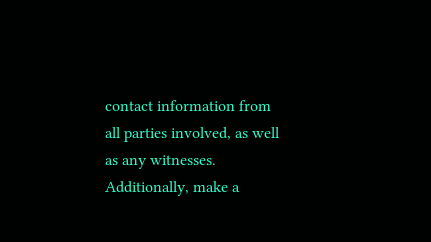contact information from all parties involved, as well as any witnesses. Additionally, make a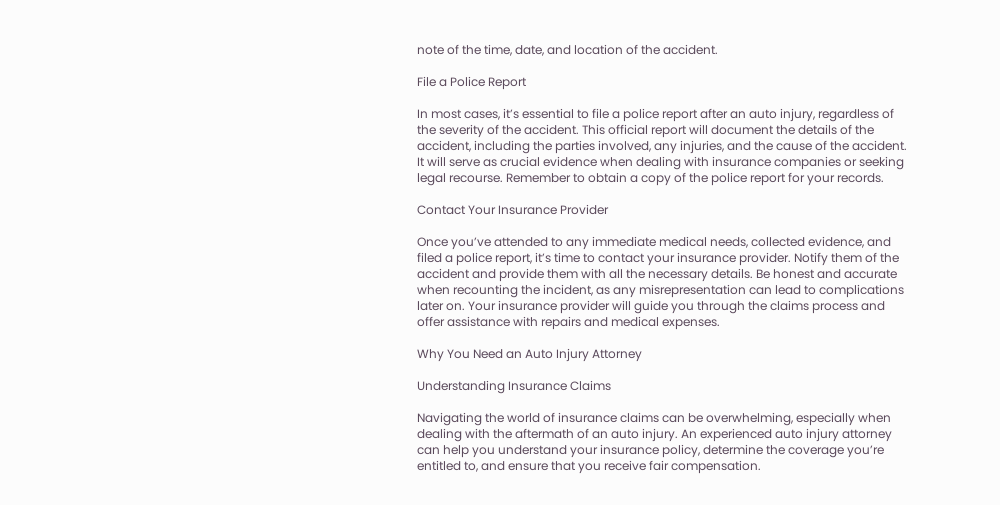note of the time, date, and location of the accident.

File a Police Report

In most cases, it’s essential to file a police report after an auto injury, regardless of the severity of the accident. This official report will document the details of the accident, including the parties involved, any injuries, and the cause of the accident. It will serve as crucial evidence when dealing with insurance companies or seeking legal recourse. Remember to obtain a copy of the police report for your records.

Contact Your Insurance Provider

Once you’ve attended to any immediate medical needs, collected evidence, and filed a police report, it’s time to contact your insurance provider. Notify them of the accident and provide them with all the necessary details. Be honest and accurate when recounting the incident, as any misrepresentation can lead to complications later on. Your insurance provider will guide you through the claims process and offer assistance with repairs and medical expenses.

Why You Need an Auto Injury Attorney

Understanding Insurance Claims

Navigating the world of insurance claims can be overwhelming, especially when dealing with the aftermath of an auto injury. An experienced auto injury attorney can help you understand your insurance policy, determine the coverage you’re entitled to, and ensure that you receive fair compensation.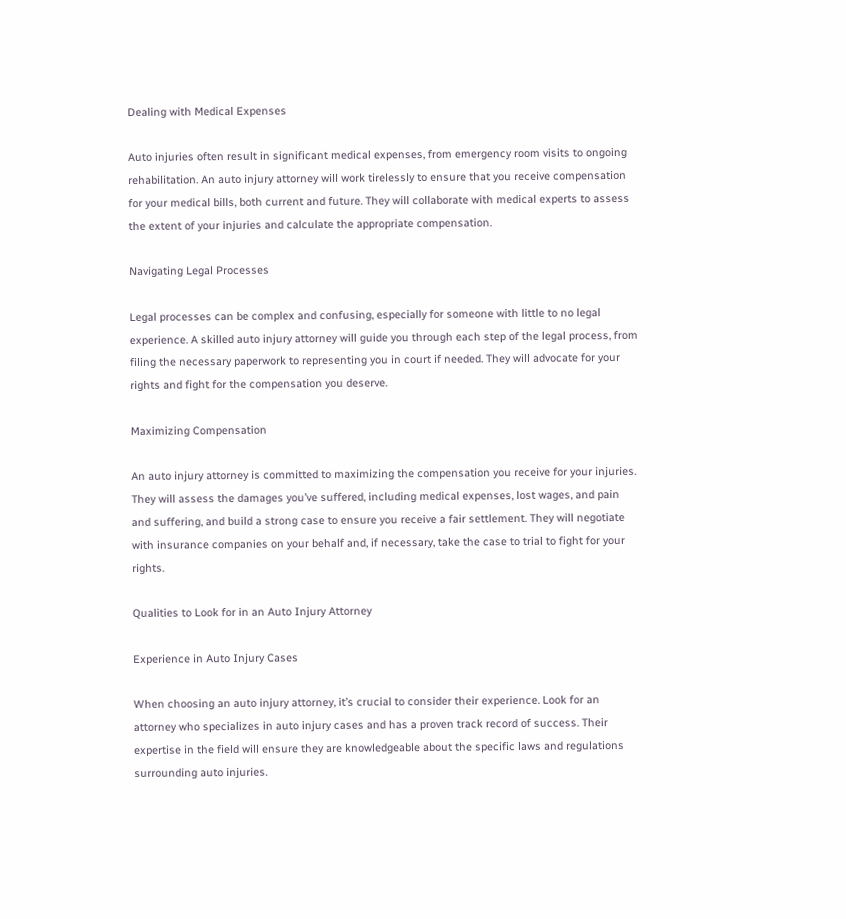Dealing with Medical Expenses

Auto injuries often result in significant medical expenses, from emergency room visits to ongoing rehabilitation. An auto injury attorney will work tirelessly to ensure that you receive compensation for your medical bills, both current and future. They will collaborate with medical experts to assess the extent of your injuries and calculate the appropriate compensation.

Navigating Legal Processes

Legal processes can be complex and confusing, especially for someone with little to no legal experience. A skilled auto injury attorney will guide you through each step of the legal process, from filing the necessary paperwork to representing you in court if needed. They will advocate for your rights and fight for the compensation you deserve.

Maximizing Compensation

An auto injury attorney is committed to maximizing the compensation you receive for your injuries. They will assess the damages you’ve suffered, including medical expenses, lost wages, and pain and suffering, and build a strong case to ensure you receive a fair settlement. They will negotiate with insurance companies on your behalf and, if necessary, take the case to trial to fight for your rights.

Qualities to Look for in an Auto Injury Attorney

Experience in Auto Injury Cases

When choosing an auto injury attorney, it’s crucial to consider their experience. Look for an attorney who specializes in auto injury cases and has a proven track record of success. Their expertise in the field will ensure they are knowledgeable about the specific laws and regulations surrounding auto injuries.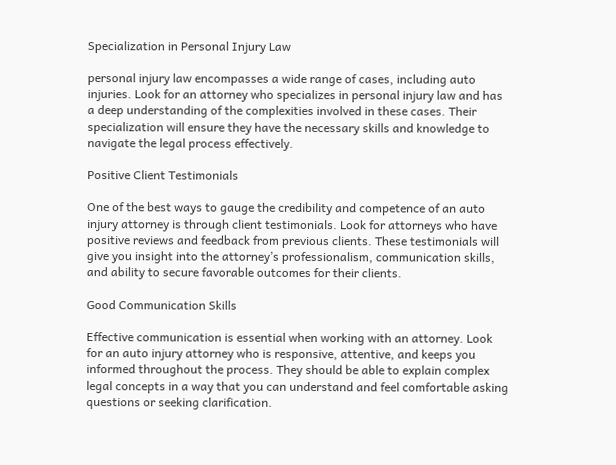Specialization in Personal Injury Law

personal injury law encompasses a wide range of cases, including auto injuries. Look for an attorney who specializes in personal injury law and has a deep understanding of the complexities involved in these cases. Their specialization will ensure they have the necessary skills and knowledge to navigate the legal process effectively.

Positive Client Testimonials

One of the best ways to gauge the credibility and competence of an auto injury attorney is through client testimonials. Look for attorneys who have positive reviews and feedback from previous clients. These testimonials will give you insight into the attorney’s professionalism, communication skills, and ability to secure favorable outcomes for their clients.

Good Communication Skills

Effective communication is essential when working with an attorney. Look for an auto injury attorney who is responsive, attentive, and keeps you informed throughout the process. They should be able to explain complex legal concepts in a way that you can understand and feel comfortable asking questions or seeking clarification.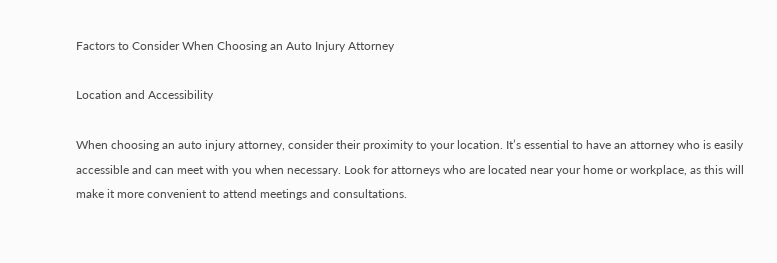Factors to Consider When Choosing an Auto Injury Attorney

Location and Accessibility

When choosing an auto injury attorney, consider their proximity to your location. It’s essential to have an attorney who is easily accessible and can meet with you when necessary. Look for attorneys who are located near your home or workplace, as this will make it more convenient to attend meetings and consultations.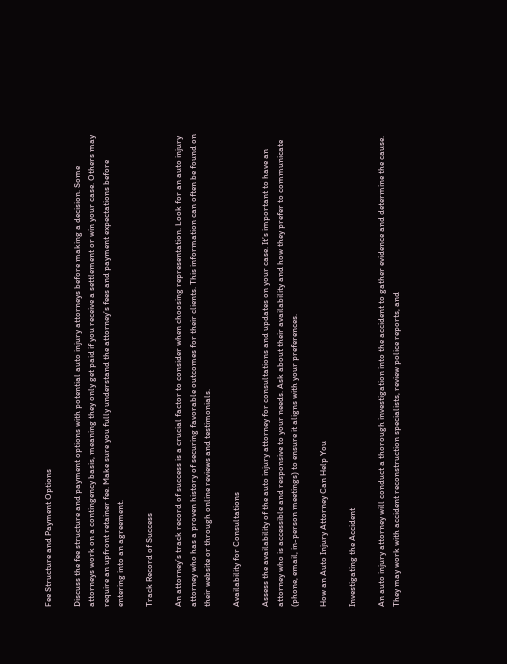Fee Structure and Payment Options

Discuss the fee structure and payment options with potential auto injury attorneys before making a decision. Some attorneys work on a contingency basis, meaning they only get paid if you receive a settlement or win your case. Others may require an upfront retainer fee. Make sure you fully understand the attorney’s fees and payment expectations before entering into an agreement.

Track Record of Success

An attorney’s track record of success is a crucial factor to consider when choosing representation. Look for an auto injury attorney who has a proven history of securing favorable outcomes for their clients. This information can often be found on their website or through online reviews and testimonials.

Availability for Consultations

Assess the availability of the auto injury attorney for consultations and updates on your case. It’s important to have an attorney who is accessible and responsive to your needs. Ask about their availability and how they prefer to communicate (phone, email, in-person meetings) to ensure it aligns with your preferences.

How an Auto Injury Attorney Can Help You

Investigating the Accident

An auto injury attorney will conduct a thorough investigation into the accident to gather evidence and determine the cause. They may work with accident reconstruction specialists, review police reports, and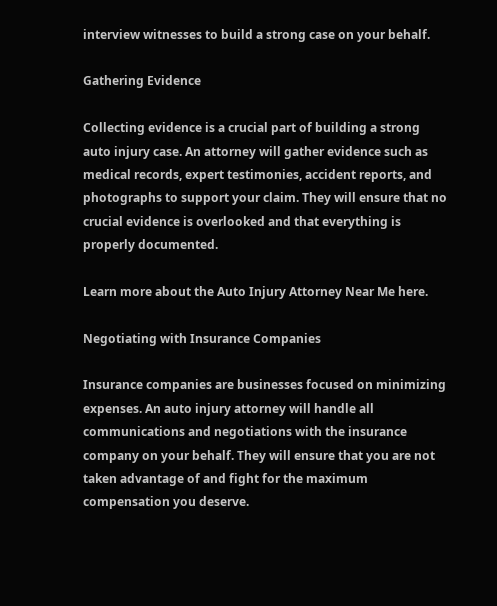interview witnesses to build a strong case on your behalf.

Gathering Evidence

Collecting evidence is a crucial part of building a strong auto injury case. An attorney will gather evidence such as medical records, expert testimonies, accident reports, and photographs to support your claim. They will ensure that no crucial evidence is overlooked and that everything is properly documented.

Learn more about the Auto Injury Attorney Near Me here.

Negotiating with Insurance Companies

Insurance companies are businesses focused on minimizing expenses. An auto injury attorney will handle all communications and negotiations with the insurance company on your behalf. They will ensure that you are not taken advantage of and fight for the maximum compensation you deserve.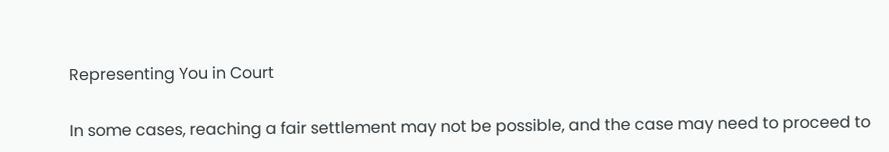Representing You in Court

In some cases, reaching a fair settlement may not be possible, and the case may need to proceed to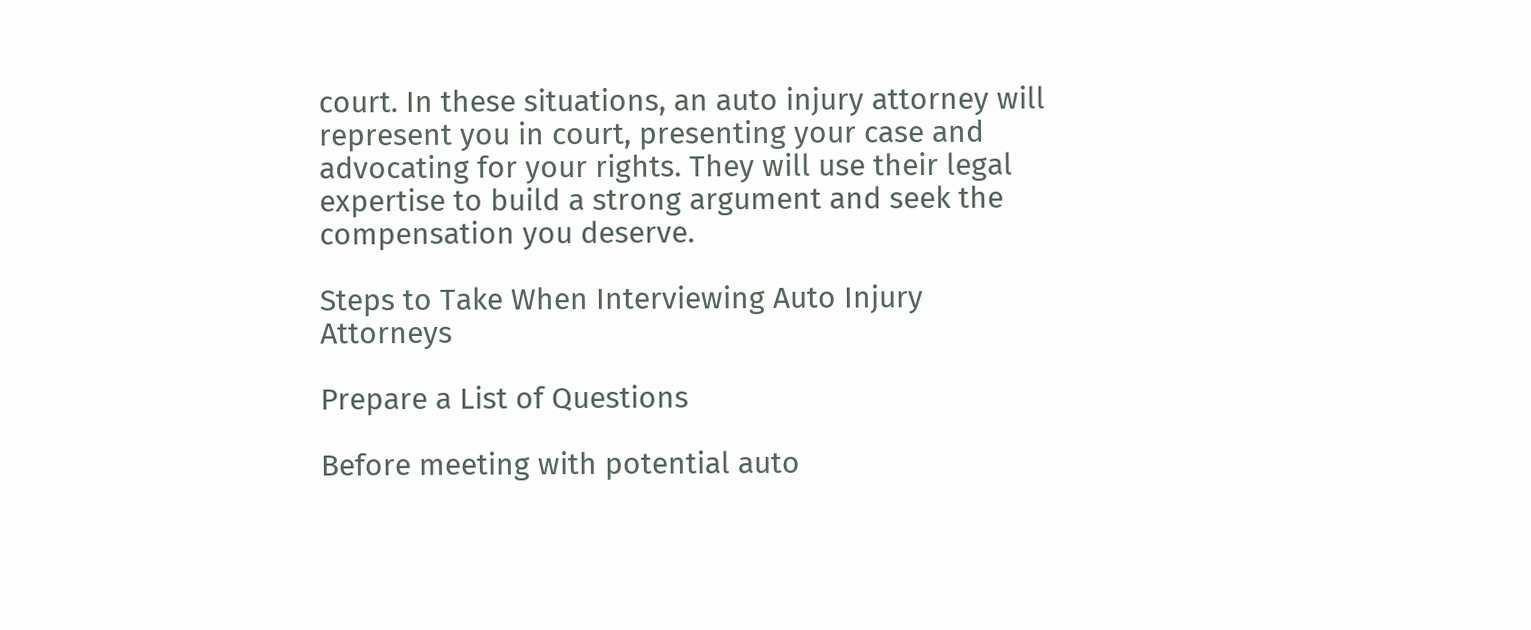court. In these situations, an auto injury attorney will represent you in court, presenting your case and advocating for your rights. They will use their legal expertise to build a strong argument and seek the compensation you deserve.

Steps to Take When Interviewing Auto Injury Attorneys

Prepare a List of Questions

Before meeting with potential auto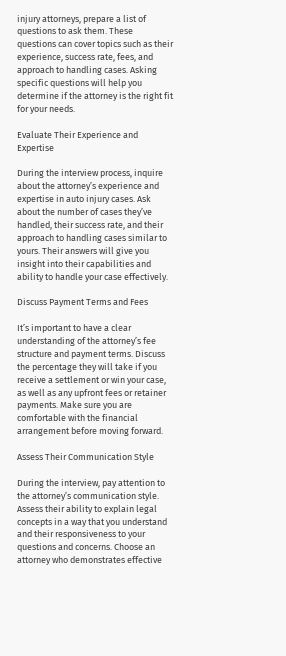injury attorneys, prepare a list of questions to ask them. These questions can cover topics such as their experience, success rate, fees, and approach to handling cases. Asking specific questions will help you determine if the attorney is the right fit for your needs.

Evaluate Their Experience and Expertise

During the interview process, inquire about the attorney’s experience and expertise in auto injury cases. Ask about the number of cases they’ve handled, their success rate, and their approach to handling cases similar to yours. Their answers will give you insight into their capabilities and ability to handle your case effectively.

Discuss Payment Terms and Fees

It’s important to have a clear understanding of the attorney’s fee structure and payment terms. Discuss the percentage they will take if you receive a settlement or win your case, as well as any upfront fees or retainer payments. Make sure you are comfortable with the financial arrangement before moving forward.

Assess Their Communication Style

During the interview, pay attention to the attorney’s communication style. Assess their ability to explain legal concepts in a way that you understand and their responsiveness to your questions and concerns. Choose an attorney who demonstrates effective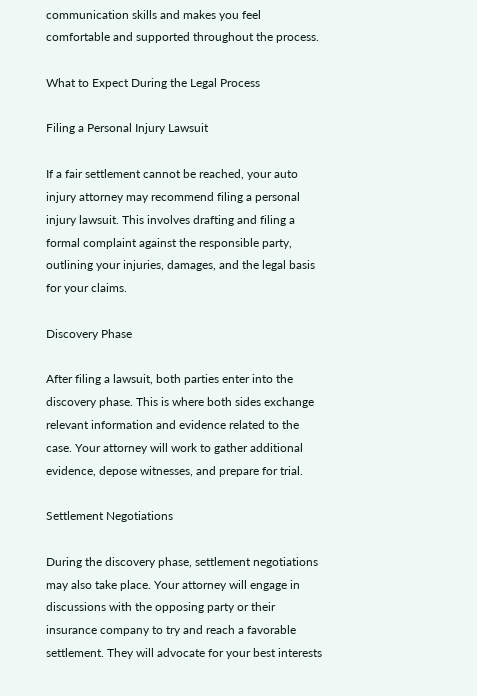communication skills and makes you feel comfortable and supported throughout the process.

What to Expect During the Legal Process

Filing a Personal Injury Lawsuit

If a fair settlement cannot be reached, your auto injury attorney may recommend filing a personal injury lawsuit. This involves drafting and filing a formal complaint against the responsible party, outlining your injuries, damages, and the legal basis for your claims.

Discovery Phase

After filing a lawsuit, both parties enter into the discovery phase. This is where both sides exchange relevant information and evidence related to the case. Your attorney will work to gather additional evidence, depose witnesses, and prepare for trial.

Settlement Negotiations

During the discovery phase, settlement negotiations may also take place. Your attorney will engage in discussions with the opposing party or their insurance company to try and reach a favorable settlement. They will advocate for your best interests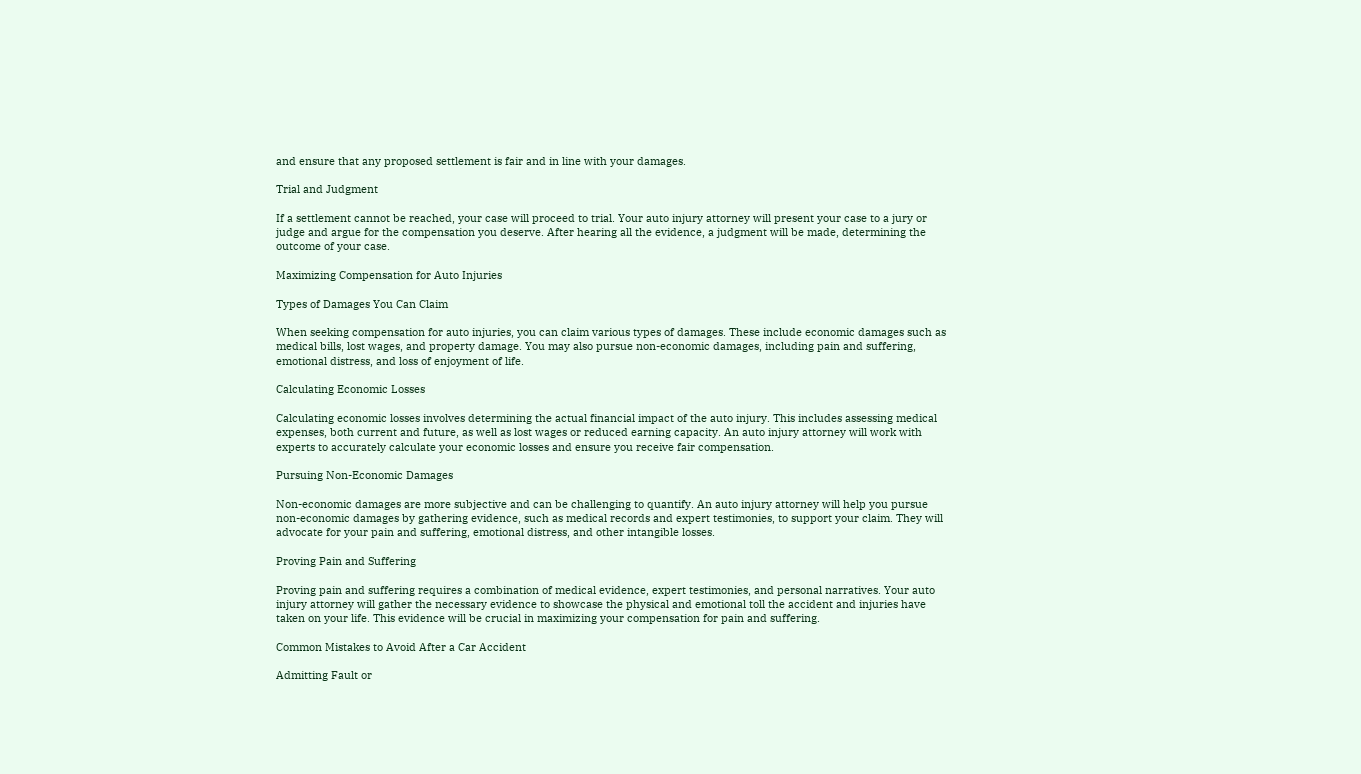and ensure that any proposed settlement is fair and in line with your damages.

Trial and Judgment

If a settlement cannot be reached, your case will proceed to trial. Your auto injury attorney will present your case to a jury or judge and argue for the compensation you deserve. After hearing all the evidence, a judgment will be made, determining the outcome of your case.

Maximizing Compensation for Auto Injuries

Types of Damages You Can Claim

When seeking compensation for auto injuries, you can claim various types of damages. These include economic damages such as medical bills, lost wages, and property damage. You may also pursue non-economic damages, including pain and suffering, emotional distress, and loss of enjoyment of life.

Calculating Economic Losses

Calculating economic losses involves determining the actual financial impact of the auto injury. This includes assessing medical expenses, both current and future, as well as lost wages or reduced earning capacity. An auto injury attorney will work with experts to accurately calculate your economic losses and ensure you receive fair compensation.

Pursuing Non-Economic Damages

Non-economic damages are more subjective and can be challenging to quantify. An auto injury attorney will help you pursue non-economic damages by gathering evidence, such as medical records and expert testimonies, to support your claim. They will advocate for your pain and suffering, emotional distress, and other intangible losses.

Proving Pain and Suffering

Proving pain and suffering requires a combination of medical evidence, expert testimonies, and personal narratives. Your auto injury attorney will gather the necessary evidence to showcase the physical and emotional toll the accident and injuries have taken on your life. This evidence will be crucial in maximizing your compensation for pain and suffering.

Common Mistakes to Avoid After a Car Accident

Admitting Fault or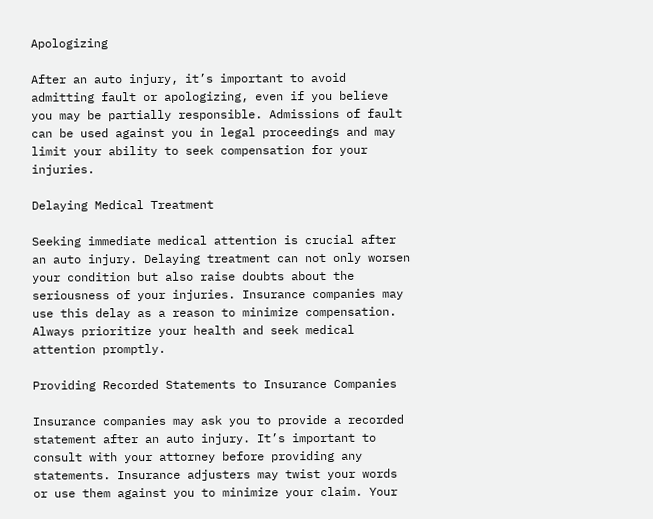Apologizing

After an auto injury, it’s important to avoid admitting fault or apologizing, even if you believe you may be partially responsible. Admissions of fault can be used against you in legal proceedings and may limit your ability to seek compensation for your injuries.

Delaying Medical Treatment

Seeking immediate medical attention is crucial after an auto injury. Delaying treatment can not only worsen your condition but also raise doubts about the seriousness of your injuries. Insurance companies may use this delay as a reason to minimize compensation. Always prioritize your health and seek medical attention promptly.

Providing Recorded Statements to Insurance Companies

Insurance companies may ask you to provide a recorded statement after an auto injury. It’s important to consult with your attorney before providing any statements. Insurance adjusters may twist your words or use them against you to minimize your claim. Your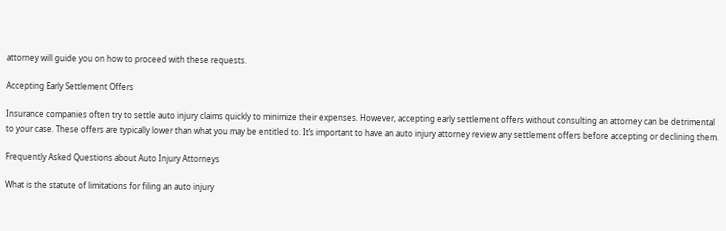attorney will guide you on how to proceed with these requests.

Accepting Early Settlement Offers

Insurance companies often try to settle auto injury claims quickly to minimize their expenses. However, accepting early settlement offers without consulting an attorney can be detrimental to your case. These offers are typically lower than what you may be entitled to. It’s important to have an auto injury attorney review any settlement offers before accepting or declining them.

Frequently Asked Questions about Auto Injury Attorneys

What is the statute of limitations for filing an auto injury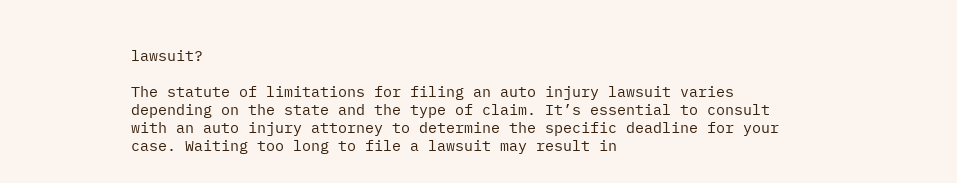lawsuit?

The statute of limitations for filing an auto injury lawsuit varies depending on the state and the type of claim. It’s essential to consult with an auto injury attorney to determine the specific deadline for your case. Waiting too long to file a lawsuit may result in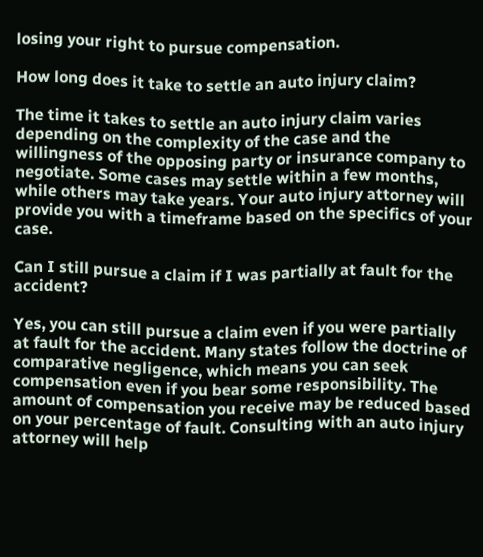losing your right to pursue compensation.

How long does it take to settle an auto injury claim?

The time it takes to settle an auto injury claim varies depending on the complexity of the case and the willingness of the opposing party or insurance company to negotiate. Some cases may settle within a few months, while others may take years. Your auto injury attorney will provide you with a timeframe based on the specifics of your case.

Can I still pursue a claim if I was partially at fault for the accident?

Yes, you can still pursue a claim even if you were partially at fault for the accident. Many states follow the doctrine of comparative negligence, which means you can seek compensation even if you bear some responsibility. The amount of compensation you receive may be reduced based on your percentage of fault. Consulting with an auto injury attorney will help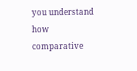you understand how comparative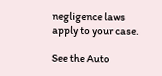negligence laws apply to your case.

See the Auto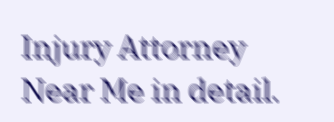Injury Attorney Near Me in detail.